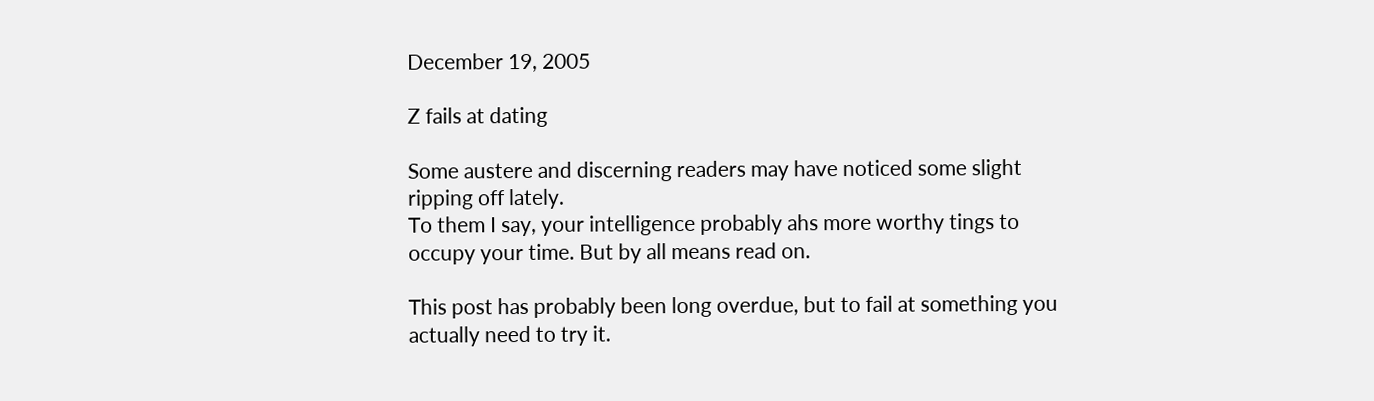December 19, 2005

Z fails at dating

Some austere and discerning readers may have noticed some slight ripping off lately.
To them I say, your intelligence probably ahs more worthy tings to occupy your time. But by all means read on.

This post has probably been long overdue, but to fail at something you actually need to try it.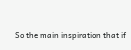So the main inspiration that if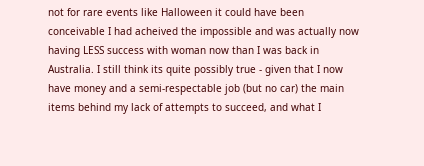not for rare events like Halloween it could have been conceivable I had acheived the impossible and was actually now having LESS success with woman now than I was back in Australia. I still think its quite possibly true - given that I now have money and a semi-respectable job (but no car) the main items behind my lack of attempts to succeed, and what I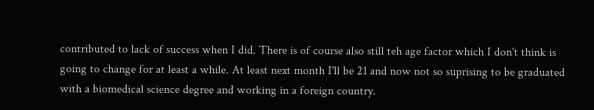contributed to lack of success when I did. There is of course also still teh age factor which I don't think is going to change for at least a while. At least next month I'll be 21 and now not so suprising to be graduated with a biomedical science degree and working in a foreign country.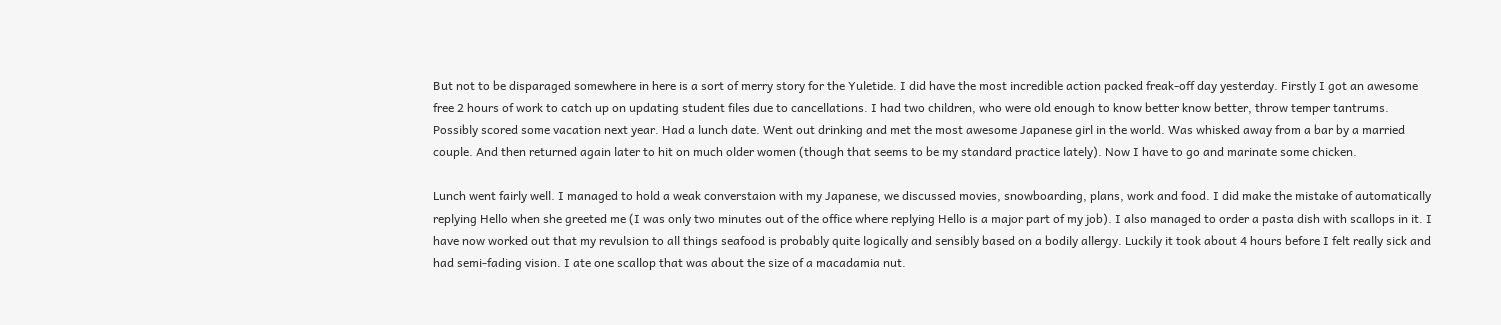But not to be disparaged somewhere in here is a sort of merry story for the Yuletide. I did have the most incredible action packed freak-off day yesterday. Firstly I got an awesome free 2 hours of work to catch up on updating student files due to cancellations. I had two children, who were old enough to know better know better, throw temper tantrums. Possibly scored some vacation next year. Had a lunch date. Went out drinking and met the most awesome Japanese girl in the world. Was whisked away from a bar by a married couple. And then returned again later to hit on much older women (though that seems to be my standard practice lately). Now I have to go and marinate some chicken.

Lunch went fairly well. I managed to hold a weak converstaion with my Japanese, we discussed movies, snowboarding, plans, work and food. I did make the mistake of automatically replying Hello when she greeted me (I was only two minutes out of the office where replying Hello is a major part of my job). I also managed to order a pasta dish with scallops in it. I have now worked out that my revulsion to all things seafood is probably quite logically and sensibly based on a bodily allergy. Luckily it took about 4 hours before I felt really sick and had semi-fading vision. I ate one scallop that was about the size of a macadamia nut.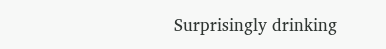Surprisingly drinking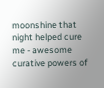moonshine that night helped cure me - awesome curative powers of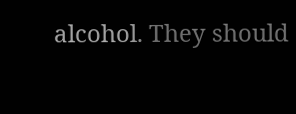alcohol. They should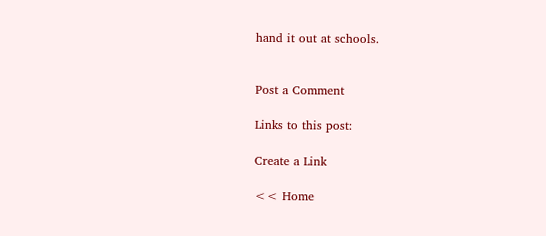hand it out at schools.


Post a Comment

Links to this post:

Create a Link

<< Home